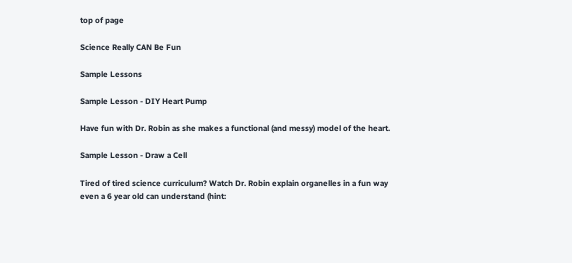top of page

Science Really CAN Be Fun

Sample Lessons

Sample Lesson - DIY Heart Pump

Have fun with Dr. Robin as she makes a functional (and messy) model of the heart.

Sample Lesson - Draw a Cell

Tired of tired science curriculum? Watch Dr. Robin explain organelles in a fun way even a 6 year old can understand (hint: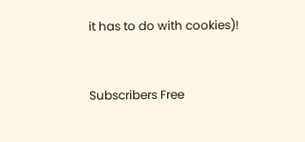it has to do with cookies)!


Subscribers Free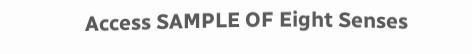Access SAMPLE OF Eight Senses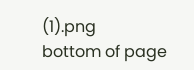(1).png
bottom of page